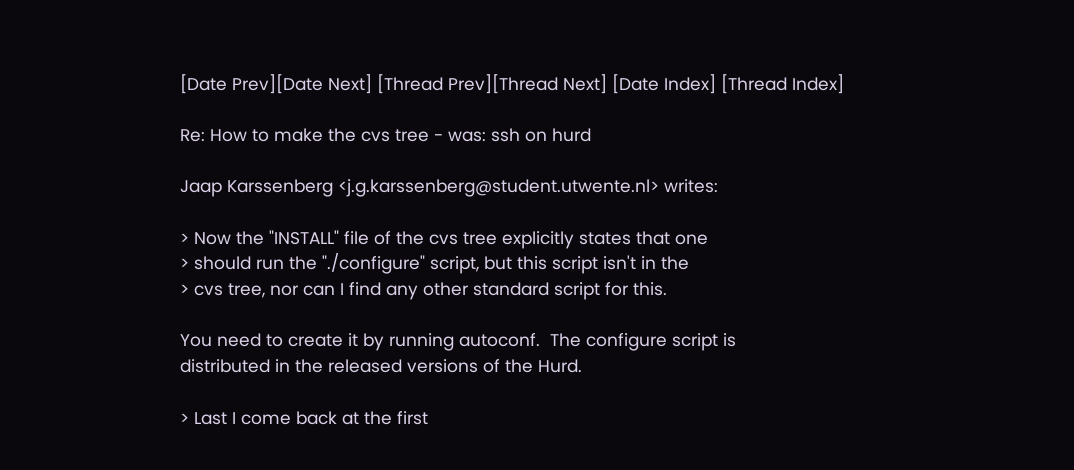[Date Prev][Date Next] [Thread Prev][Thread Next] [Date Index] [Thread Index]

Re: How to make the cvs tree - was: ssh on hurd

Jaap Karssenberg <j.g.karssenberg@student.utwente.nl> writes:

> Now the "INSTALL" file of the cvs tree explicitly states that one
> should run the "./configure" script, but this script isn't in the
> cvs tree, nor can I find any other standard script for this.

You need to create it by running autoconf.  The configure script is
distributed in the released versions of the Hurd.

> Last I come back at the first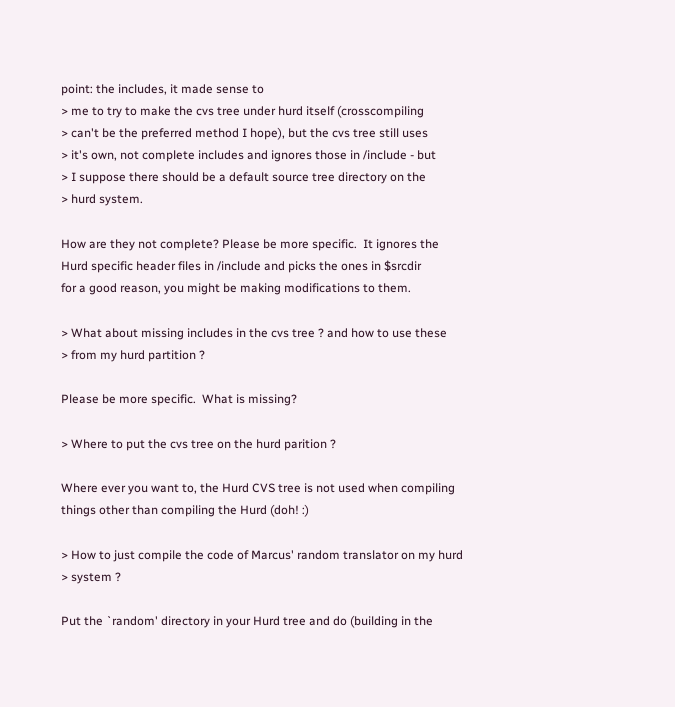point: the includes, it made sense to
> me to try to make the cvs tree under hurd itself (crosscompiling
> can't be the preferred method I hope), but the cvs tree still uses
> it's own, not complete includes and ignores those in /include - but
> I suppose there should be a default source tree directory on the
> hurd system.

How are they not complete? Please be more specific.  It ignores the
Hurd specific header files in /include and picks the ones in $srcdir
for a good reason, you might be making modifications to them.

> What about missing includes in the cvs tree ? and how to use these
> from my hurd partition ?

Please be more specific.  What is missing?

> Where to put the cvs tree on the hurd parition ?

Where ever you want to, the Hurd CVS tree is not used when compiling
things other than compiling the Hurd (doh! :)

> How to just compile the code of Marcus' random translator on my hurd
> system ?

Put the `random' directory in your Hurd tree and do (building in the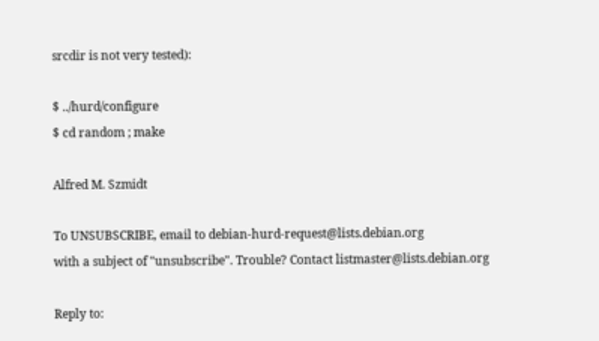srcdir is not very tested):

$ ../hurd/configure
$ cd random ; make

Alfred M. Szmidt

To UNSUBSCRIBE, email to debian-hurd-request@lists.debian.org
with a subject of "unsubscribe". Trouble? Contact listmaster@lists.debian.org

Reply to: